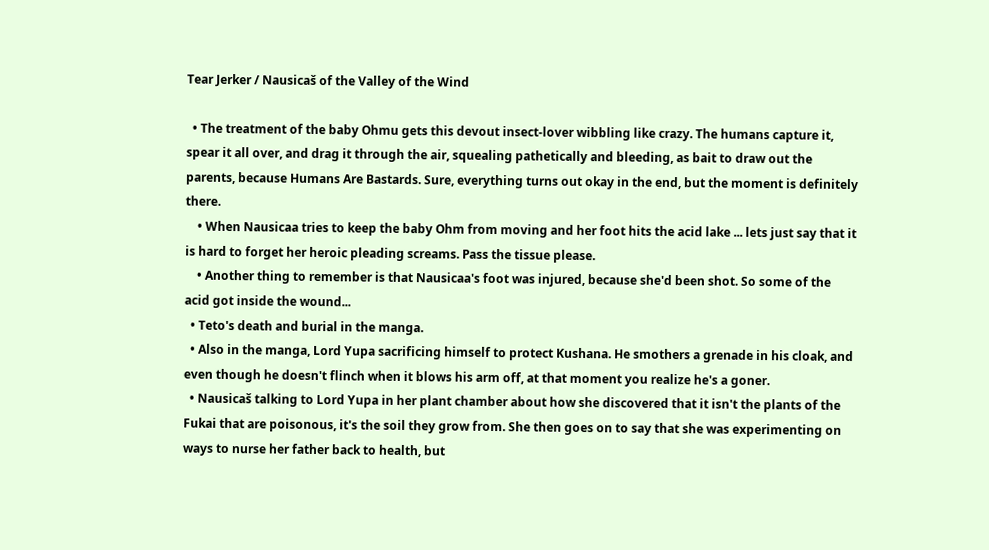Tear Jerker / Nausicaš of the Valley of the Wind

  • The treatment of the baby Ohmu gets this devout insect-lover wibbling like crazy. The humans capture it, spear it all over, and drag it through the air, squealing pathetically and bleeding, as bait to draw out the parents, because Humans Are Bastards. Sure, everything turns out okay in the end, but the moment is definitely there.
    • When Nausicaa tries to keep the baby Ohm from moving and her foot hits the acid lake ... lets just say that it is hard to forget her heroic pleading screams. Pass the tissue please.
    • Another thing to remember is that Nausicaa's foot was injured, because she'd been shot. So some of the acid got inside the wound...
  • Teto's death and burial in the manga.
  • Also in the manga, Lord Yupa sacrificing himself to protect Kushana. He smothers a grenade in his cloak, and even though he doesn't flinch when it blows his arm off, at that moment you realize he's a goner.
  • Nausicaš talking to Lord Yupa in her plant chamber about how she discovered that it isn't the plants of the Fukai that are poisonous, it's the soil they grow from. She then goes on to say that she was experimenting on ways to nurse her father back to health, but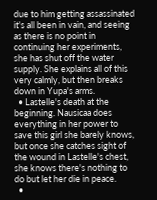due to him getting assassinated it's all been in vain, and seeing as there is no point in continuing her experiments, she has shut off the water supply. She explains all of this very calmly, but then breaks down in Yupa's arms.
  • Lastelle's death at the beginning. Nausicaa does everything in her power to save this girl she barely knows, but once she catches sight of the wound in Lastelle's chest, she knows there's nothing to do but let her die in peace.
  •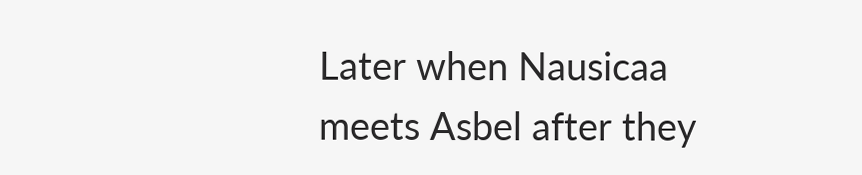Later when Nausicaa meets Asbel after they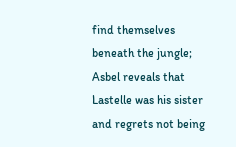find themselves beneath the jungle; Asbel reveals that Lastelle was his sister and regrets not being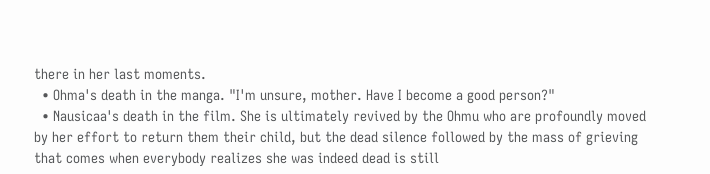there in her last moments.
  • Ohma's death in the manga. "I'm unsure, mother. Have I become a good person?"
  • Nausicaa's death in the film. She is ultimately revived by the Ohmu who are profoundly moved by her effort to return them their child, but the dead silence followed by the mass of grieving that comes when everybody realizes she was indeed dead is still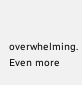overwhelming. Even more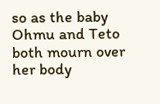so as the baby Ohmu and Teto both mourn over her body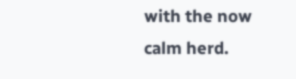with the now calm herd.